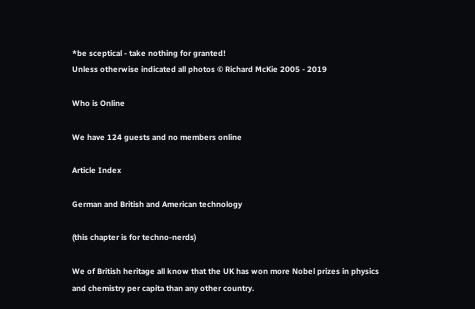*be sceptical - take nothing for granted!
Unless otherwise indicated all photos © Richard McKie 2005 - 2019

Who is Online

We have 124 guests and no members online

Article Index

German and British and American technology

(this chapter is for techno-nerds)

We of British heritage all know that the UK has won more Nobel prizes in physics and chemistry per capita than any other country.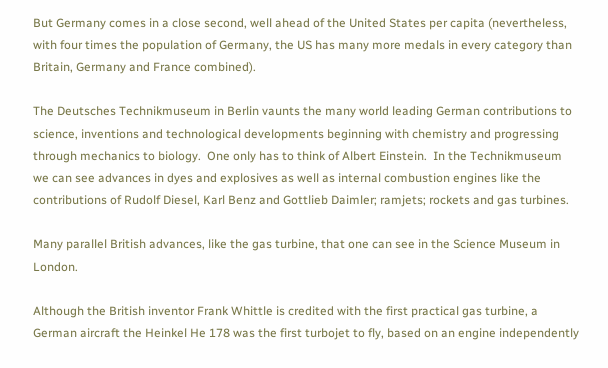But Germany comes in a close second, well ahead of the United States per capita (nevertheless, with four times the population of Germany, the US has many more medals in every category than Britain, Germany and France combined).

The Deutsches Technikmuseum in Berlin vaunts the many world leading German contributions to science, inventions and technological developments beginning with chemistry and progressing through mechanics to biology.  One only has to think of Albert Einstein.  In the Technikmuseum we can see advances in dyes and explosives as well as internal combustion engines like the contributions of Rudolf Diesel, Karl Benz and Gottlieb Daimler; ramjets; rockets and gas turbines.

Many parallel British advances, like the gas turbine, that one can see in the Science Museum in London.

Although the British inventor Frank Whittle is credited with the first practical gas turbine, a German aircraft the Heinkel He 178 was the first turbojet to fly, based on an engine independently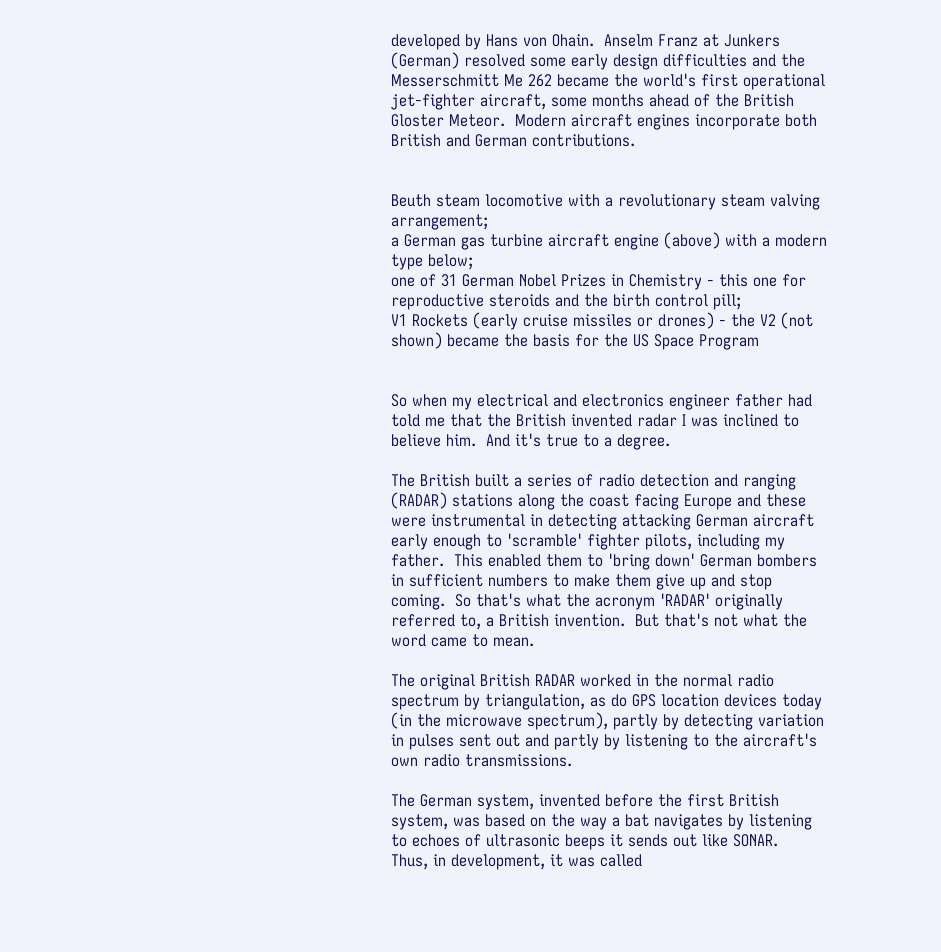developed by Hans von Ohain.  Anselm Franz at Junkers (German) resolved some early design difficulties and the Messerschmitt Me 262 became the world's first operational jet-fighter aircraft, some months ahead of the British Gloster Meteor.  Modern aircraft engines incorporate both British and German contributions.


Beuth steam locomotive with a revolutionary steam valving arrangement;
a German gas turbine aircraft engine (above) with a modern type below;
one of 31 German Nobel Prizes in Chemistry - this one for reproductive steroids and the birth control pill;
V1 Rockets (early cruise missiles or drones) - the V2 (not shown) became the basis for the US Space Program


So when my electrical and electronics engineer father had told me that the British invented radar I was inclined to believe him.  And it's true to a degree.

The British built a series of radio detection and ranging (RADAR) stations along the coast facing Europe and these were instrumental in detecting attacking German aircraft early enough to 'scramble' fighter pilots, including my father.  This enabled them to 'bring down' German bombers in sufficient numbers to make them give up and stop coming.  So that's what the acronym 'RADAR' originally referred to, a British invention.  But that's not what the word came to mean.

The original British RADAR worked in the normal radio spectrum by triangulation, as do GPS location devices today (in the microwave spectrum), partly by detecting variation in pulses sent out and partly by listening to the aircraft's own radio transmissions.

The German system, invented before the first British system, was based on the way a bat navigates by listening to echoes of ultrasonic beeps it sends out like SONAR.   Thus, in development, it was called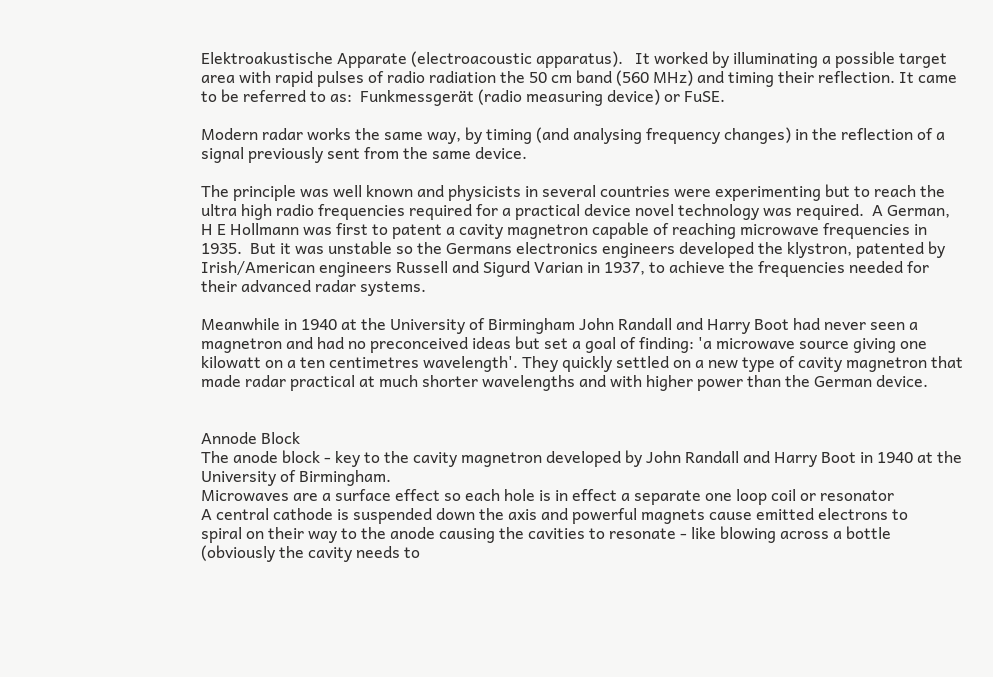Elektroakustische Apparate (electroacoustic apparatus).   It worked by illuminating a possible target area with rapid pulses of radio radiation the 50 cm band (560 MHz) and timing their reflection. It came to be referred to as:  Funkmessgerät (radio measuring device) or FuSE.

Modern radar works the same way, by timing (and analysing frequency changes) in the reflection of a signal previously sent from the same device.

The principle was well known and physicists in several countries were experimenting but to reach the ultra high radio frequencies required for a practical device novel technology was required.  A German, H E Hollmann was first to patent a cavity magnetron capable of reaching microwave frequencies in 1935.  But it was unstable so the Germans electronics engineers developed the klystron, patented by Irish/American engineers Russell and Sigurd Varian in 1937, to achieve the frequencies needed for their advanced radar systems.

Meanwhile in 1940 at the University of Birmingham John Randall and Harry Boot had never seen a magnetron and had no preconceived ideas but set a goal of finding: 'a microwave source giving one kilowatt on a ten centimetres wavelength'. They quickly settled on a new type of cavity magnetron that made radar practical at much shorter wavelengths and with higher power than the German device.


Annode Block
The anode block - key to the cavity magnetron developed by John Randall and Harry Boot in 1940 at the University of Birmingham.
Microwaves are a surface effect so each hole is in effect a separate one loop coil or resonator
A central cathode is suspended down the axis and powerful magnets cause emitted electrons to
spiral on their way to the anode causing the cavities to resonate - like blowing across a bottle
(obviously the cavity needs to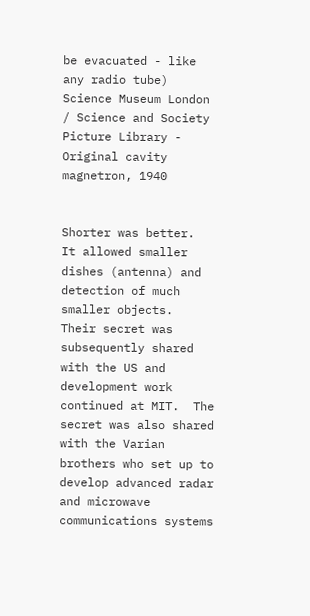be evacuated - like any radio tube)
Science Museum London / Science and Society Picture Library - Original cavity magnetron, 1940


Shorter was better.  It allowed smaller dishes (antenna) and detection of much smaller objects.  Their secret was subsequently shared with the US and development work continued at MIT.  The secret was also shared with the Varian brothers who set up to develop advanced radar and microwave communications systems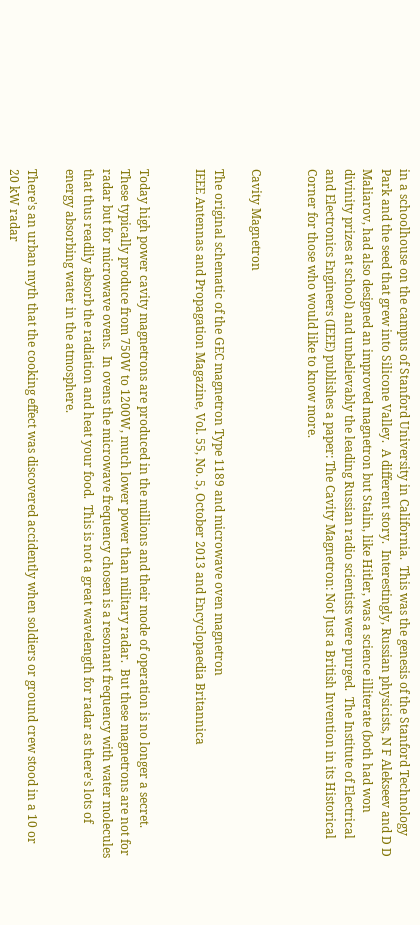in a schoolhouse on the campus of Stanford University in California.  This was the genesis of the Stanford Technology Park and the seed that grew into Silicone Valley.  A different story.  Interestingly, Russian physicists, N F Alekseev and D D Maliarov, had also designed an improved magnetron but Stalin, like Hitler, was a science illiterate (both had won divinity prizes at school) and unbelievably the leading Russian radio scientists were purged.  The Institute of Electrical and Electronics Engineers (IEEE) publishes a paper: The Cavity Magnetron: Not Just a British Invention in its Historical Corner for those who would like to know more.


Cavity Magnetron

The original schematic of the GEC magnetron Type 1189 and microwave oven magnetron
IEEE Antennas and Propagation Magazine, Vol. 55, No. 5, October 2013 and Encyclopaedia Britannica


Today high power cavity magnetrons are produced in the millions and their mode of operation is no longer a secret. These typically produce from 750W to 1200W, much lower power than military radar.  But these magnetrons are not for radar but for microwave ovens.  In ovens the microwave frequency chosen is a resonant frequency with water molecules that thus readily absorb the radiation and heat your food.  This is not a great wavelength for radar as there's lots of energy absorbing water in the atmosphere.

There's an urban myth that the cooking effect was discovered accidently when soldiers or ground crew stood in a 10 or 20 kW radar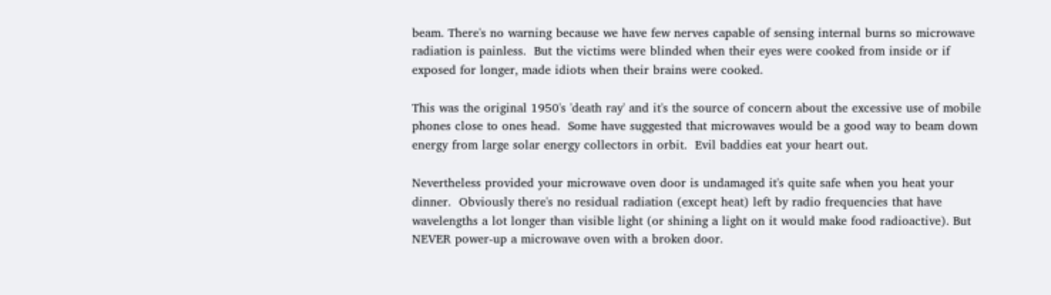beam. There's no warning because we have few nerves capable of sensing internal burns so microwave radiation is painless.  But the victims were blinded when their eyes were cooked from inside or if exposed for longer, made idiots when their brains were cooked.

This was the original 1950's 'death ray' and it's the source of concern about the excessive use of mobile phones close to ones head.  Some have suggested that microwaves would be a good way to beam down energy from large solar energy collectors in orbit.  Evil baddies eat your heart out.

Nevertheless provided your microwave oven door is undamaged it's quite safe when you heat your dinner.  Obviously there's no residual radiation (except heat) left by radio frequencies that have wavelengths a lot longer than visible light (or shining a light on it would make food radioactive). But NEVER power-up a microwave oven with a broken door.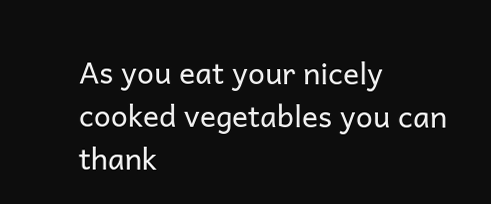As you eat your nicely cooked vegetables you can thank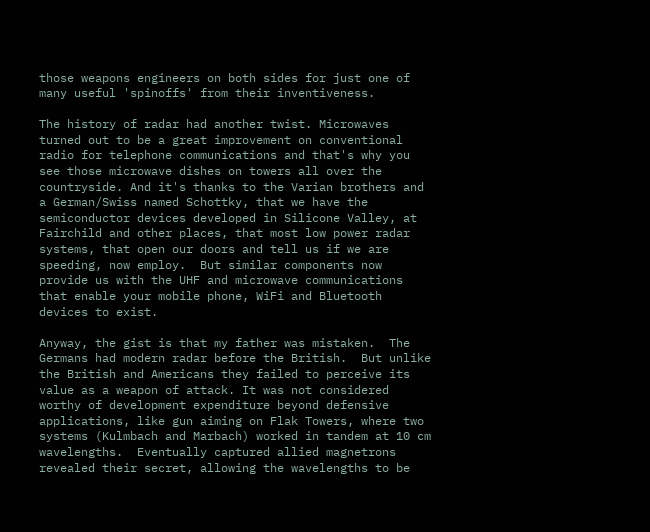those weapons engineers on both sides for just one of many useful 'spinoffs' from their inventiveness.

The history of radar had another twist. Microwaves turned out to be a great improvement on conventional radio for telephone communications and that's why you see those microwave dishes on towers all over the countryside. And it's thanks to the Varian brothers and a German/Swiss named Schottky, that we have the semiconductor devices developed in Silicone Valley, at Fairchild and other places, that most low power radar systems, that open our doors and tell us if we are speeding, now employ.  But similar components now provide us with the UHF and microwave communications that enable your mobile phone, WiFi and Bluetooth devices to exist.

Anyway, the gist is that my father was mistaken.  The Germans had modern radar before the British.  But unlike the British and Americans they failed to perceive its value as a weapon of attack. It was not considered worthy of development expenditure beyond defensive applications, like gun aiming on Flak Towers, where two systems (Kulmbach and Marbach) worked in tandem at 10 cm wavelengths.  Eventually captured allied magnetrons revealed their secret, allowing the wavelengths to be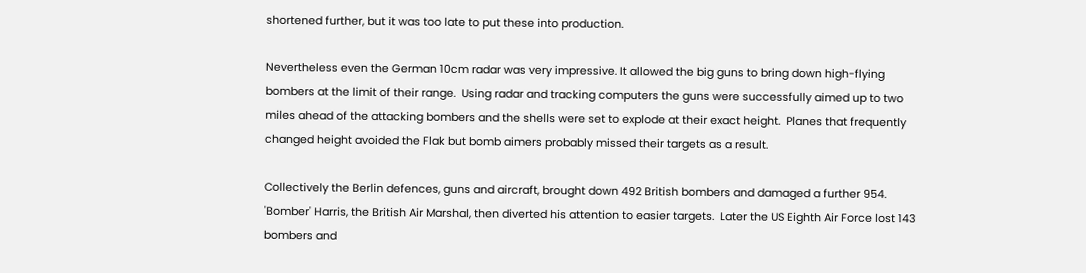shortened further, but it was too late to put these into production.

Nevertheless even the German 10cm radar was very impressive. It allowed the big guns to bring down high-flying bombers at the limit of their range.  Using radar and tracking computers the guns were successfully aimed up to two miles ahead of the attacking bombers and the shells were set to explode at their exact height.  Planes that frequently changed height avoided the Flak but bomb aimers probably missed their targets as a result.

Collectively the Berlin defences, guns and aircraft, brought down 492 British bombers and damaged a further 954.  'Bomber' Harris, the British Air Marshal, then diverted his attention to easier targets.  Later the US Eighth Air Force lost 143 bombers and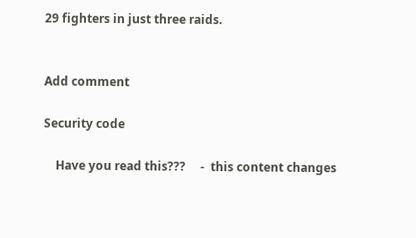29 fighters in just three raids.


Add comment

Security code

    Have you read this???     -  this content changes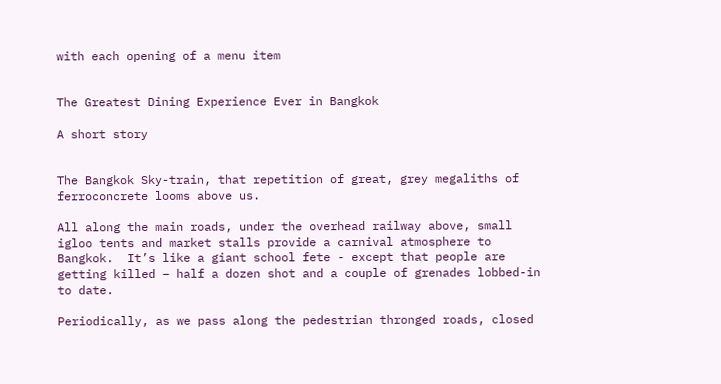with each opening of a menu item


The Greatest Dining Experience Ever in Bangkok

A short story


The Bangkok Sky-train, that repetition of great, grey megaliths of ferroconcrete looms above us.

All along the main roads, under the overhead railway above, small igloo tents and market stalls provide a carnival atmosphere to Bangkok.  It’s like a giant school fete - except that people are getting killed – half a dozen shot and a couple of grenades lobbed-in to date.

Periodically, as we pass along the pedestrian thronged roads, closed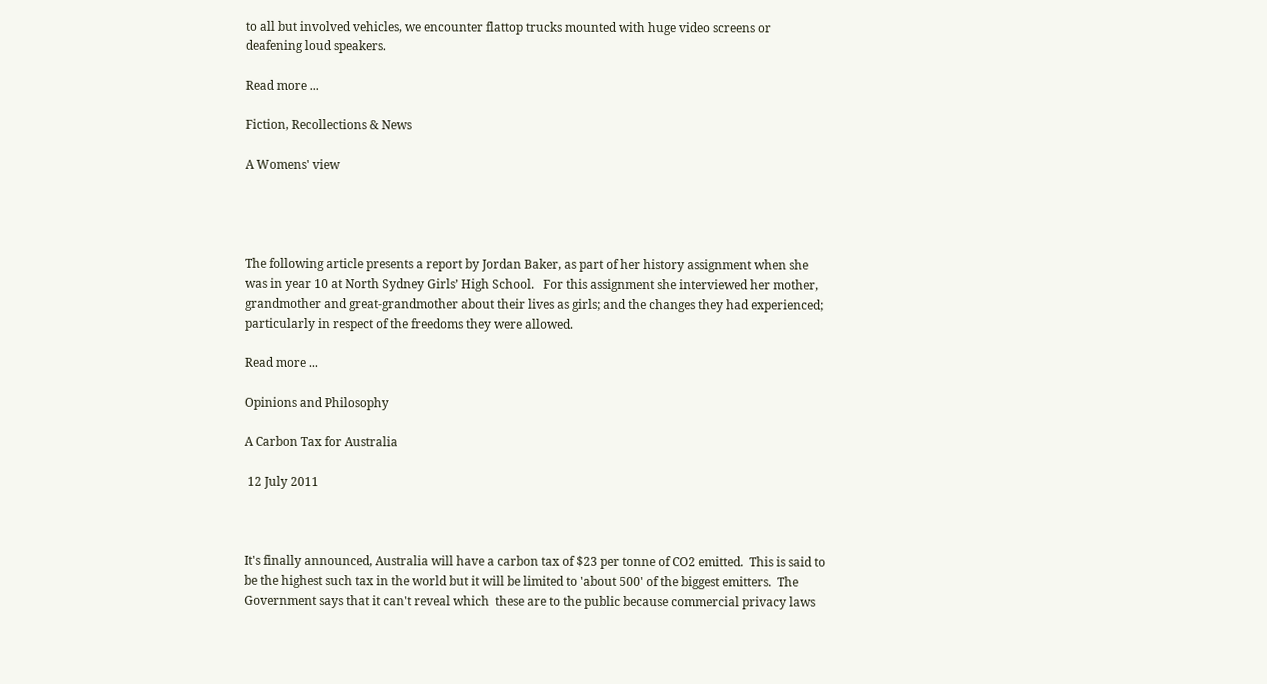to all but involved vehicles, we encounter flattop trucks mounted with huge video screens or deafening loud speakers.

Read more ...

Fiction, Recollections & News

A Womens' view




The following article presents a report by Jordan Baker, as part of her history assignment when she was in year 10 at North Sydney Girls’ High School.   For this assignment she interviewed her mother, grandmother and great-grandmother about their lives as girls; and the changes they had experienced; particularly in respect of the freedoms they were allowed.

Read more ...

Opinions and Philosophy

A Carbon Tax for Australia

 12 July 2011



It's finally announced, Australia will have a carbon tax of $23 per tonne of CO2 emitted.  This is said to be the highest such tax in the world but it will be limited to 'about 500' of the biggest emitters.  The Government says that it can't reveal which  these are to the public because commercial privacy laws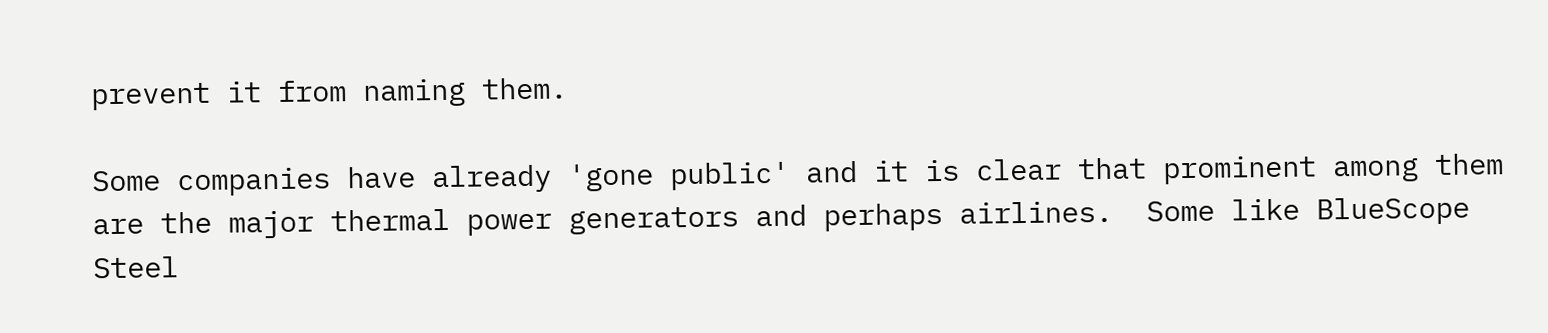prevent it from naming them.

Some companies have already 'gone public' and it is clear that prominent among them are the major thermal power generators and perhaps airlines.  Some like BlueScope Steel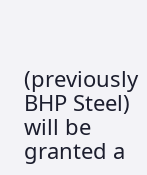(previously BHP Steel) will be granted a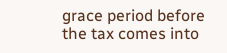grace period before the tax comes into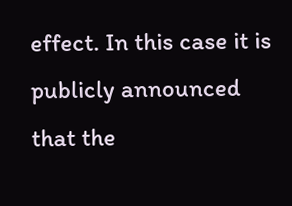effect. In this case it is publicly announced that the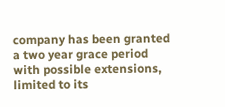company has been granted a two year grace period with possible extensions, limited to its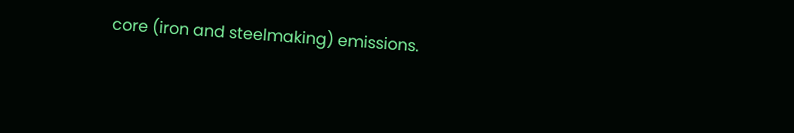core (iron and steelmaking) emissions.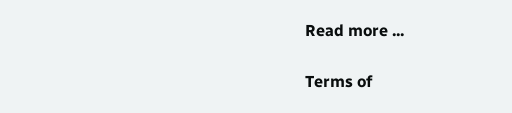Read more ...

Terms of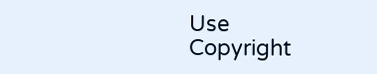Use                                           Copyright